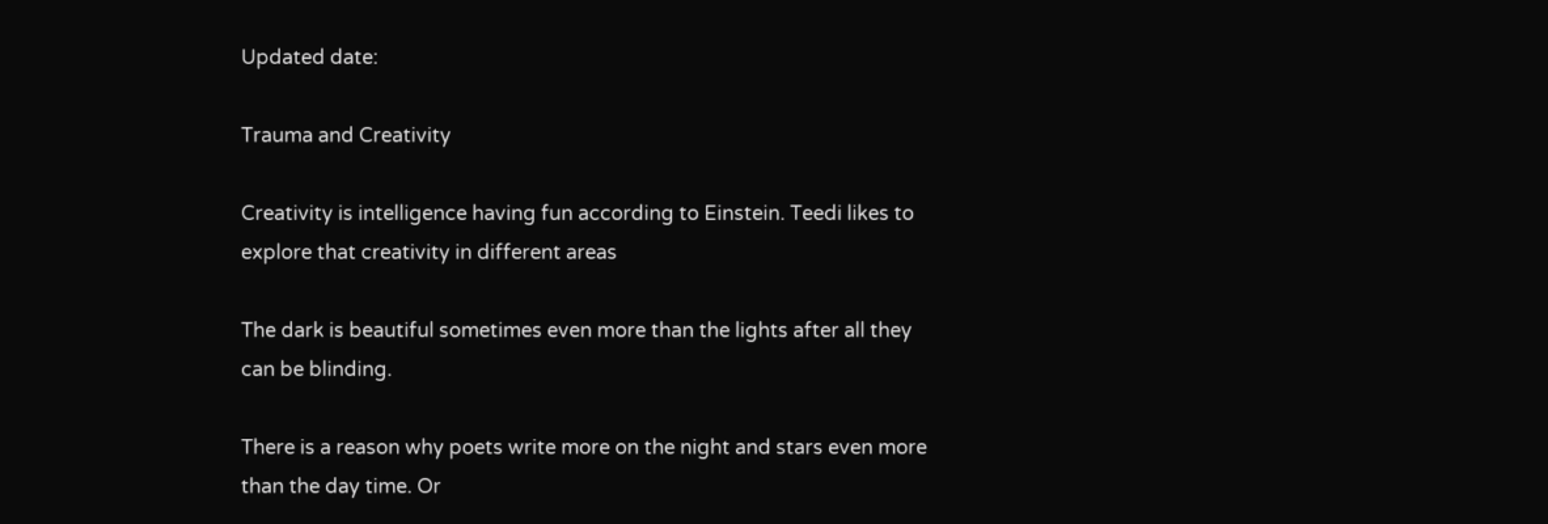Updated date:

Trauma and Creativity

Creativity is intelligence having fun according to Einstein. Teedi likes to explore that creativity in different areas

The dark is beautiful sometimes even more than the lights after all they can be blinding.

There is a reason why poets write more on the night and stars even more than the day time. Or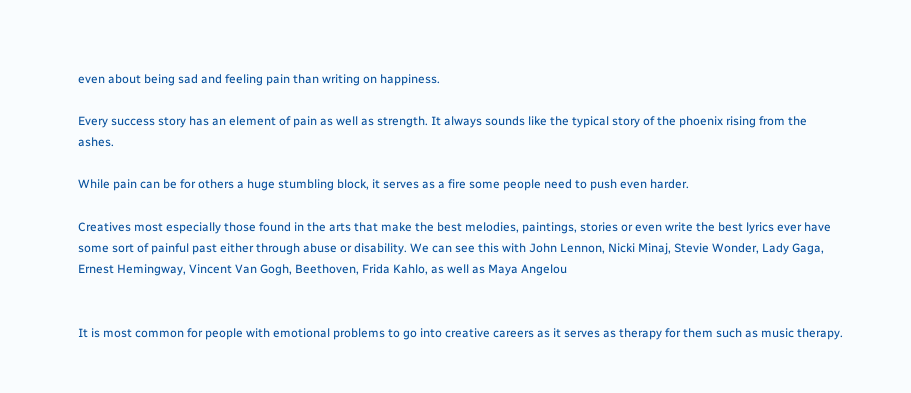even about being sad and feeling pain than writing on happiness.

Every success story has an element of pain as well as strength. It always sounds like the typical story of the phoenix rising from the ashes.

While pain can be for others a huge stumbling block, it serves as a fire some people need to push even harder.

Creatives most especially those found in the arts that make the best melodies, paintings, stories or even write the best lyrics ever have some sort of painful past either through abuse or disability. We can see this with John Lennon, Nicki Minaj, Stevie Wonder, Lady Gaga, Ernest Hemingway, Vincent Van Gogh, Beethoven, Frida Kahlo, as well as Maya Angelou


It is most common for people with emotional problems to go into creative careers as it serves as therapy for them such as music therapy.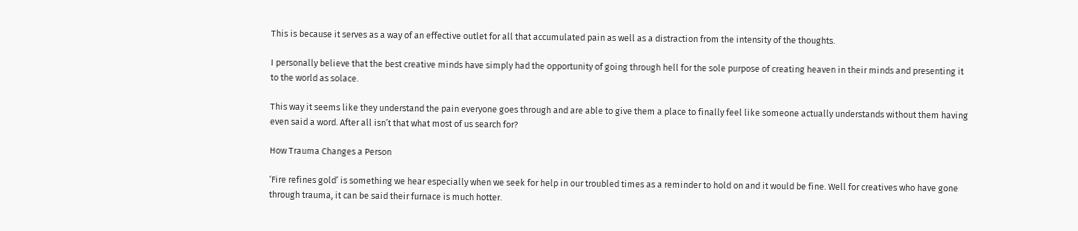This is because it serves as a way of an effective outlet for all that accumulated pain as well as a distraction from the intensity of the thoughts.

I personally believe that the best creative minds have simply had the opportunity of going through hell for the sole purpose of creating heaven in their minds and presenting it to the world as solace.

This way it seems like they understand the pain everyone goes through and are able to give them a place to finally feel like someone actually understands without them having even said a word. After all isn’t that what most of us search for?

How Trauma Changes a Person

‘Fire refines gold’ is something we hear especially when we seek for help in our troubled times as a reminder to hold on and it would be fine. Well for creatives who have gone through trauma, it can be said their furnace is much hotter.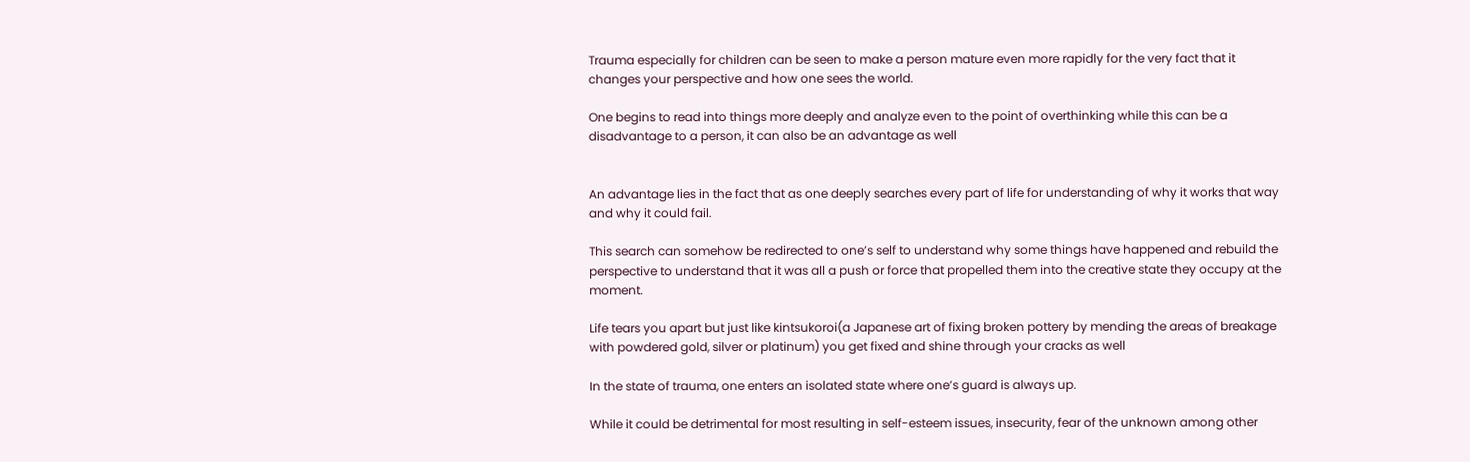Trauma especially for children can be seen to make a person mature even more rapidly for the very fact that it changes your perspective and how one sees the world.

One begins to read into things more deeply and analyze even to the point of overthinking while this can be a disadvantage to a person, it can also be an advantage as well


An advantage lies in the fact that as one deeply searches every part of life for understanding of why it works that way and why it could fail.

This search can somehow be redirected to one’s self to understand why some things have happened and rebuild the perspective to understand that it was all a push or force that propelled them into the creative state they occupy at the moment.

Life tears you apart but just like kintsukoroi(a Japanese art of fixing broken pottery by mending the areas of breakage with powdered gold, silver or platinum) you get fixed and shine through your cracks as well

In the state of trauma, one enters an isolated state where one’s guard is always up.

While it could be detrimental for most resulting in self-esteem issues, insecurity, fear of the unknown among other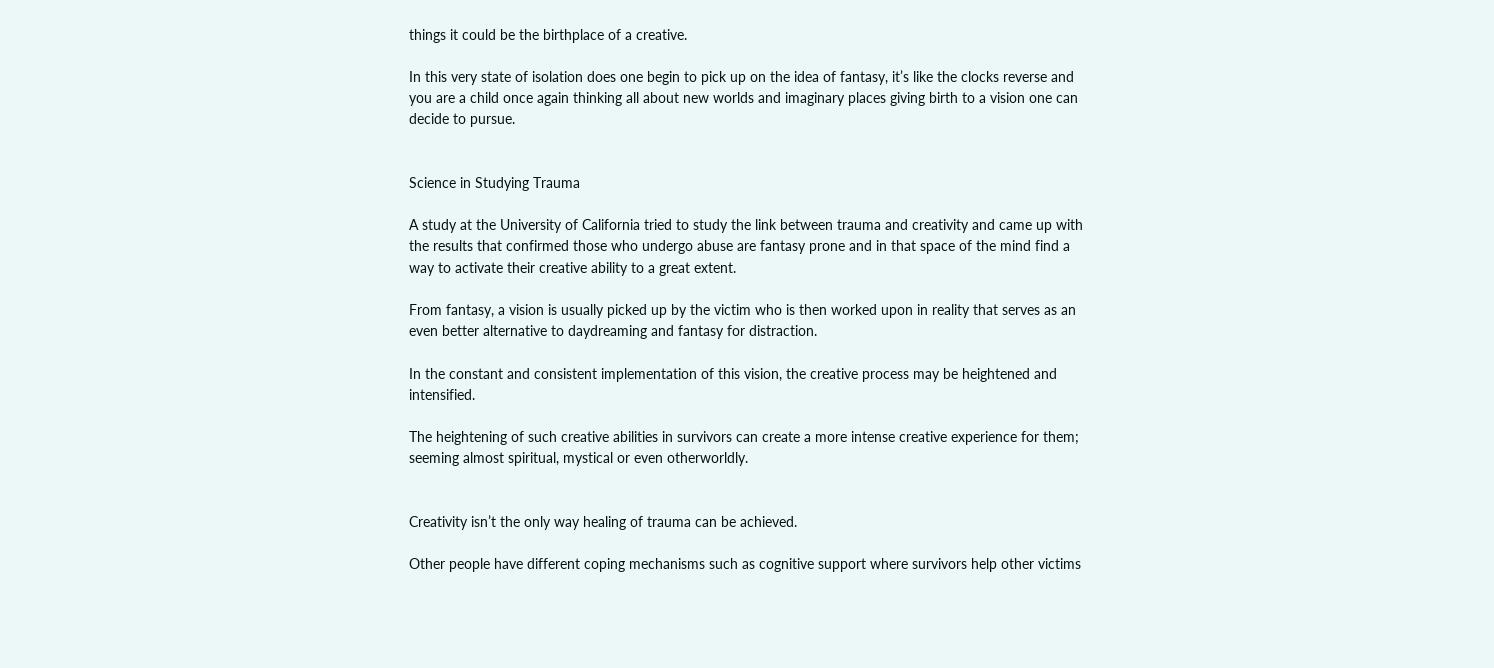things it could be the birthplace of a creative.

In this very state of isolation does one begin to pick up on the idea of fantasy, it’s like the clocks reverse and you are a child once again thinking all about new worlds and imaginary places giving birth to a vision one can decide to pursue.


Science in Studying Trauma

A study at the University of California tried to study the link between trauma and creativity and came up with the results that confirmed those who undergo abuse are fantasy prone and in that space of the mind find a way to activate their creative ability to a great extent.

From fantasy, a vision is usually picked up by the victim who is then worked upon in reality that serves as an even better alternative to daydreaming and fantasy for distraction.

In the constant and consistent implementation of this vision, the creative process may be heightened and intensified.

The heightening of such creative abilities in survivors can create a more intense creative experience for them; seeming almost spiritual, mystical or even otherworldly.


Creativity isn’t the only way healing of trauma can be achieved.

Other people have different coping mechanisms such as cognitive support where survivors help other victims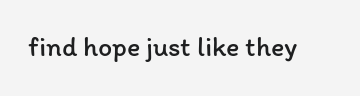find hope just like they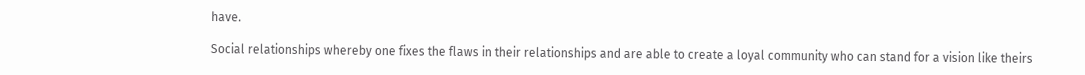have.

Social relationships whereby one fixes the flaws in their relationships and are able to create a loyal community who can stand for a vision like theirs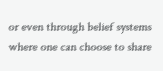or even through belief systems where one can choose to share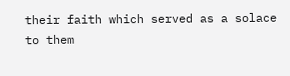their faith which served as a solace to them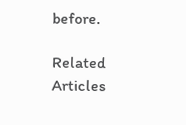before.

Related Articles